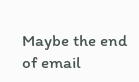Maybe the end of email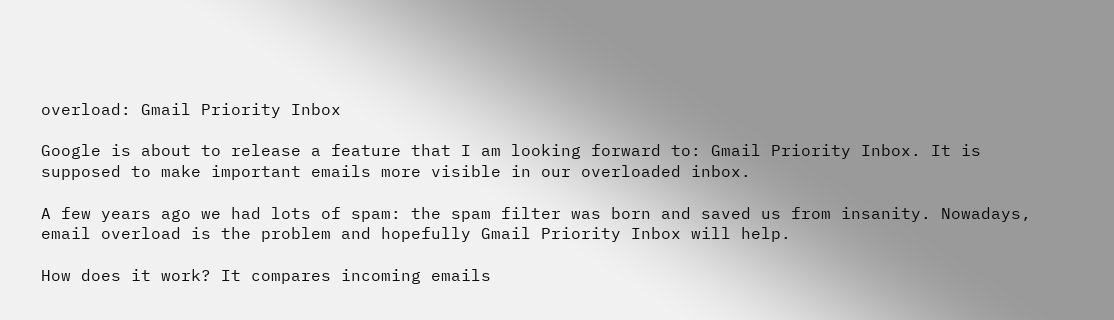overload: Gmail Priority Inbox

Google is about to release a feature that I am looking forward to: Gmail Priority Inbox. It is supposed to make important emails more visible in our overloaded inbox.

A few years ago we had lots of spam: the spam filter was born and saved us from insanity. Nowadays, email overload is the problem and hopefully Gmail Priority Inbox will help.

How does it work? It compares incoming emails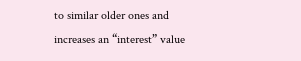to similar older ones and increases an “interest” value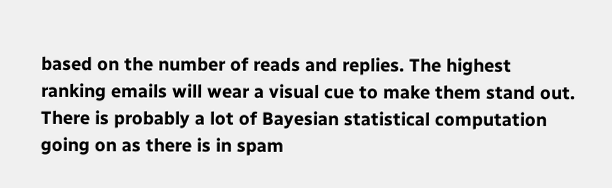based on the number of reads and replies. The highest ranking emails will wear a visual cue to make them stand out. There is probably a lot of Bayesian statistical computation going on as there is in spam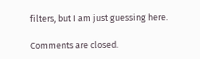filters, but I am just guessing here.

Comments are closed.